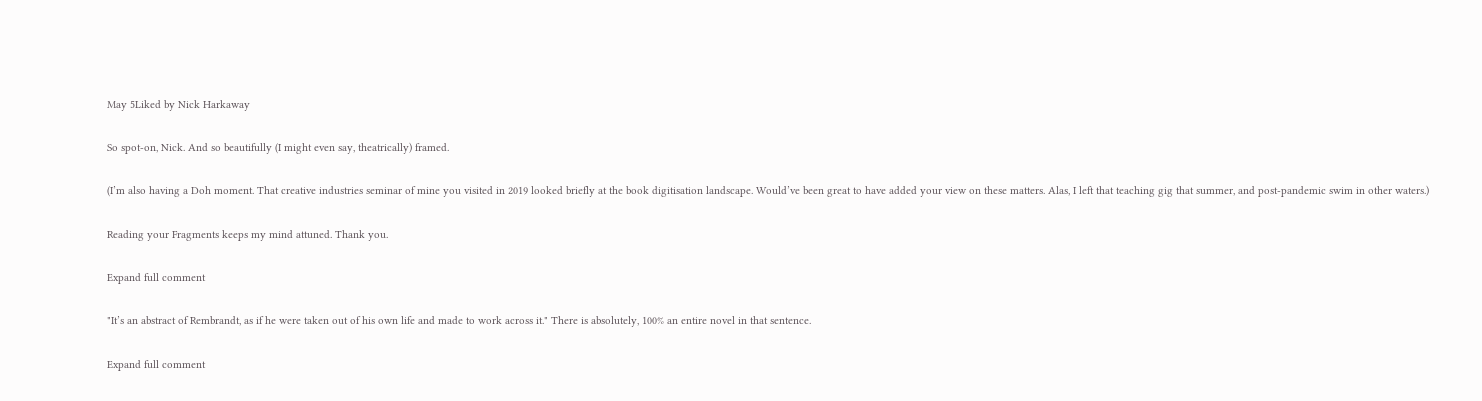May 5Liked by Nick Harkaway

So spot-on, Nick. And so beautifully (I might even say, theatrically) framed.

(I’m also having a Doh moment. That creative industries seminar of mine you visited in 2019 looked briefly at the book digitisation landscape. Would’ve been great to have added your view on these matters. Alas, I left that teaching gig that summer, and post-pandemic swim in other waters.)

Reading your Fragments keeps my mind attuned. Thank you.

Expand full comment

"It’s an abstract of Rembrandt, as if he were taken out of his own life and made to work across it." There is absolutely, 100% an entire novel in that sentence.

Expand full comment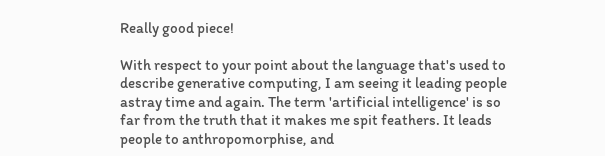Really good piece!

With respect to your point about the language that's used to describe generative computing, I am seeing it leading people astray time and again. The term 'artificial intelligence' is so far from the truth that it makes me spit feathers. It leads people to anthropomorphise, and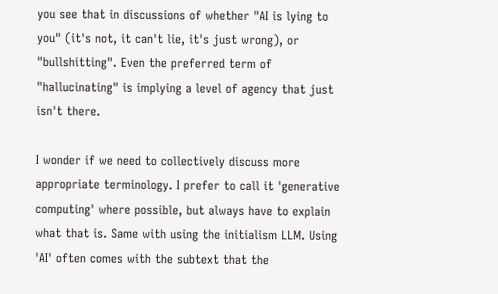you see that in discussions of whether "AI is lying to you" (it's not, it can't lie, it's just wrong), or "bullshitting". Even the preferred term of "hallucinating" is implying a level of agency that just isn't there.

I wonder if we need to collectively discuss more appropriate terminology. I prefer to call it 'generative computing' where possible, but always have to explain what that is. Same with using the initialism LLM. Using 'AI' often comes with the subtext that the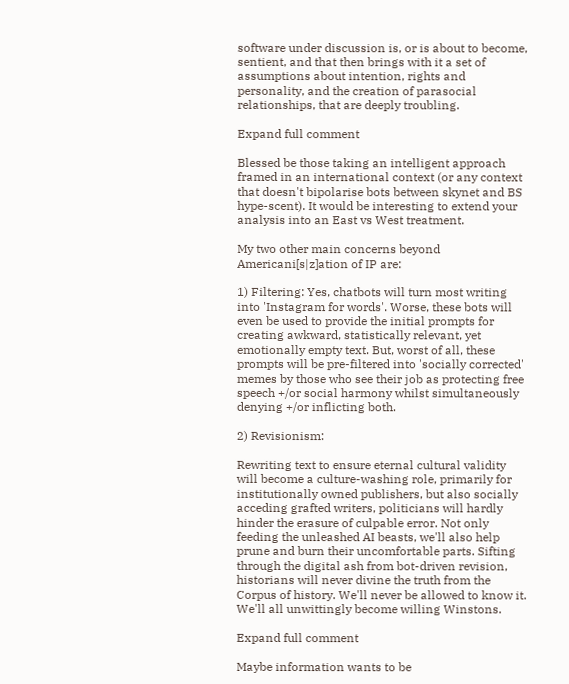software under discussion is, or is about to become, sentient, and that then brings with it a set of assumptions about intention, rights and personality, and the creation of parasocial relationships, that are deeply troubling.

Expand full comment

Blessed be those taking an intelligent approach framed in an international context (or any context that doesn't bipolarise bots between skynet and BS hype-scent). It would be interesting to extend your analysis into an East vs West treatment.

My two other main concerns beyond Americani[s|z]ation of IP are:

1) Filtering: Yes, chatbots will turn most writing into 'Instagram for words'. Worse, these bots will even be used to provide the initial prompts for creating awkward, statistically relevant, yet emotionally empty text. But, worst of all, these prompts will be pre-filtered into 'socially corrected' memes by those who see their job as protecting free speech +/or social harmony whilst simultaneously denying +/or inflicting both.

2) Revisionism:

Rewriting text to ensure eternal cultural validity will become a culture-washing role, primarily for institutionally owned publishers, but also socially acceding grafted writers, politicians will hardly hinder the erasure of culpable error. Not only feeding the unleashed AI beasts, we'll also help prune and burn their uncomfortable parts. Sifting through the digital ash from bot-driven revision, historians will never divine the truth from the Corpus of history. We'll never be allowed to know it. We'll all unwittingly become willing Winstons.

Expand full comment

Maybe information wants to be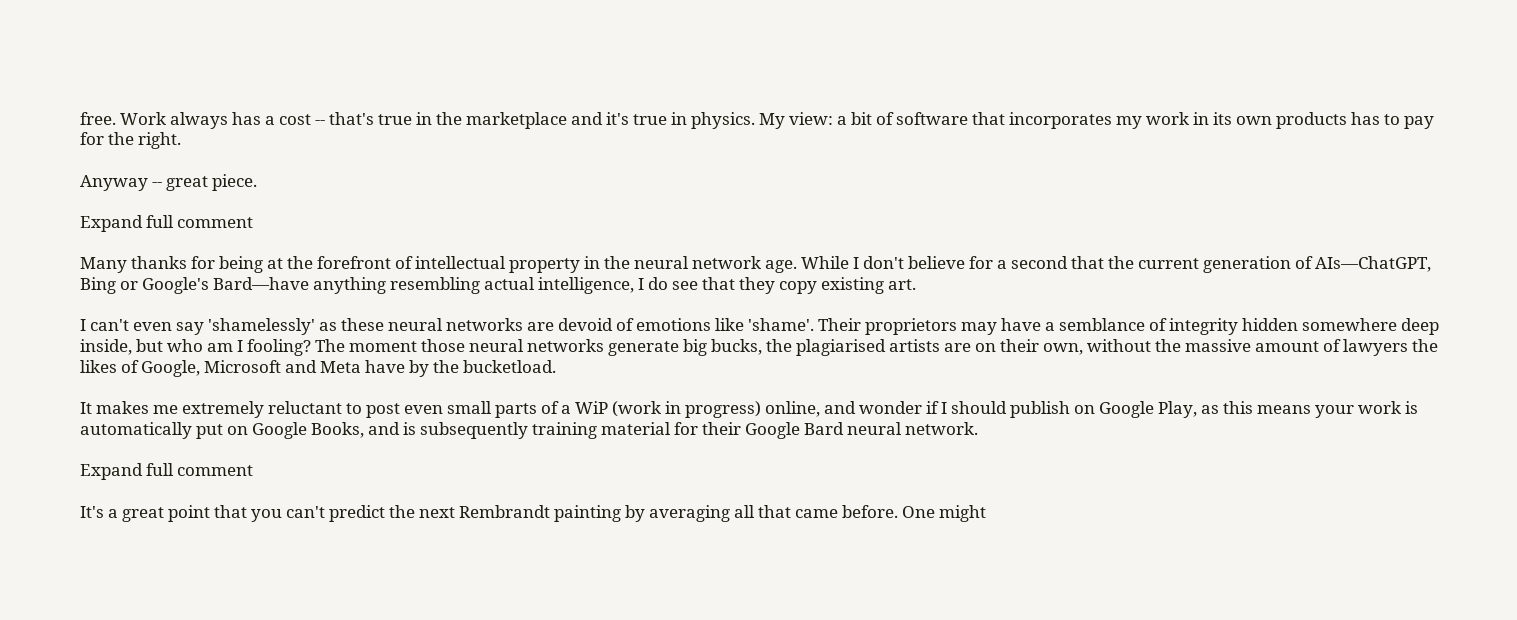free. Work always has a cost -- that's true in the marketplace and it's true in physics. My view: a bit of software that incorporates my work in its own products has to pay for the right.

Anyway -- great piece.

Expand full comment

Many thanks for being at the forefront of intellectual property in the neural network age. While I don't believe for a second that the current generation of AIs—ChatGPT, Bing or Google's Bard—have anything resembling actual intelligence, I do see that they copy existing art.

I can't even say 'shamelessly' as these neural networks are devoid of emotions like 'shame'. Their proprietors may have a semblance of integrity hidden somewhere deep inside, but who am I fooling? The moment those neural networks generate big bucks, the plagiarised artists are on their own, without the massive amount of lawyers the likes of Google, Microsoft and Meta have by the bucketload.

It makes me extremely reluctant to post even small parts of a WiP (work in progress) online, and wonder if I should publish on Google Play, as this means your work is automatically put on Google Books, and is subsequently training material for their Google Bard neural network.

Expand full comment

It's a great point that you can't predict the next Rembrandt painting by averaging all that came before. One might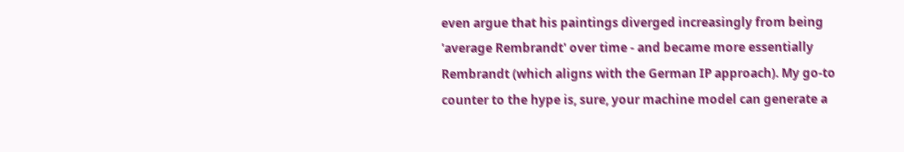even argue that his paintings diverged increasingly from being 'average Rembrandt' over time - and became more essentially Rembrandt (which aligns with the German IP approach). My go-to counter to the hype is, sure, your machine model can generate a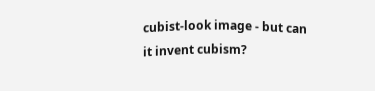cubist-look image - but can it invent cubism?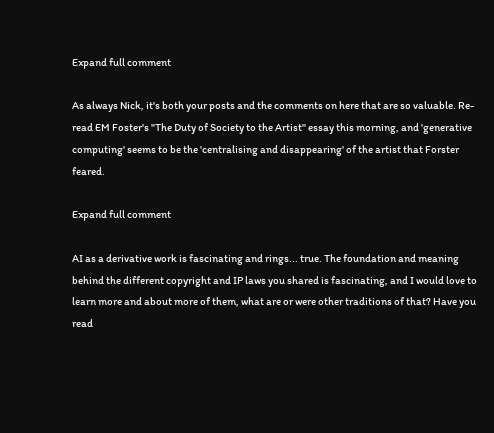Expand full comment

As always Nick, it's both your posts and the comments on here that are so valuable. Re-read EM Foster's "The Duty of Society to the Artist" essay this morning, and 'generative computing' seems to be the 'centralising and disappearing' of the artist that Forster feared.

Expand full comment

AI as a derivative work is fascinating and rings... true. The foundation and meaning behind the different copyright and IP laws you shared is fascinating, and I would love to learn more and about more of them, what are or were other traditions of that? Have you read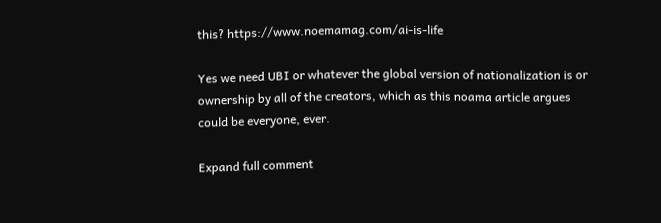this? https://www.noemamag.com/ai-is-life

Yes we need UBI or whatever the global version of nationalization is or ownership by all of the creators, which as this noama article argues could be everyone, ever.

Expand full comment